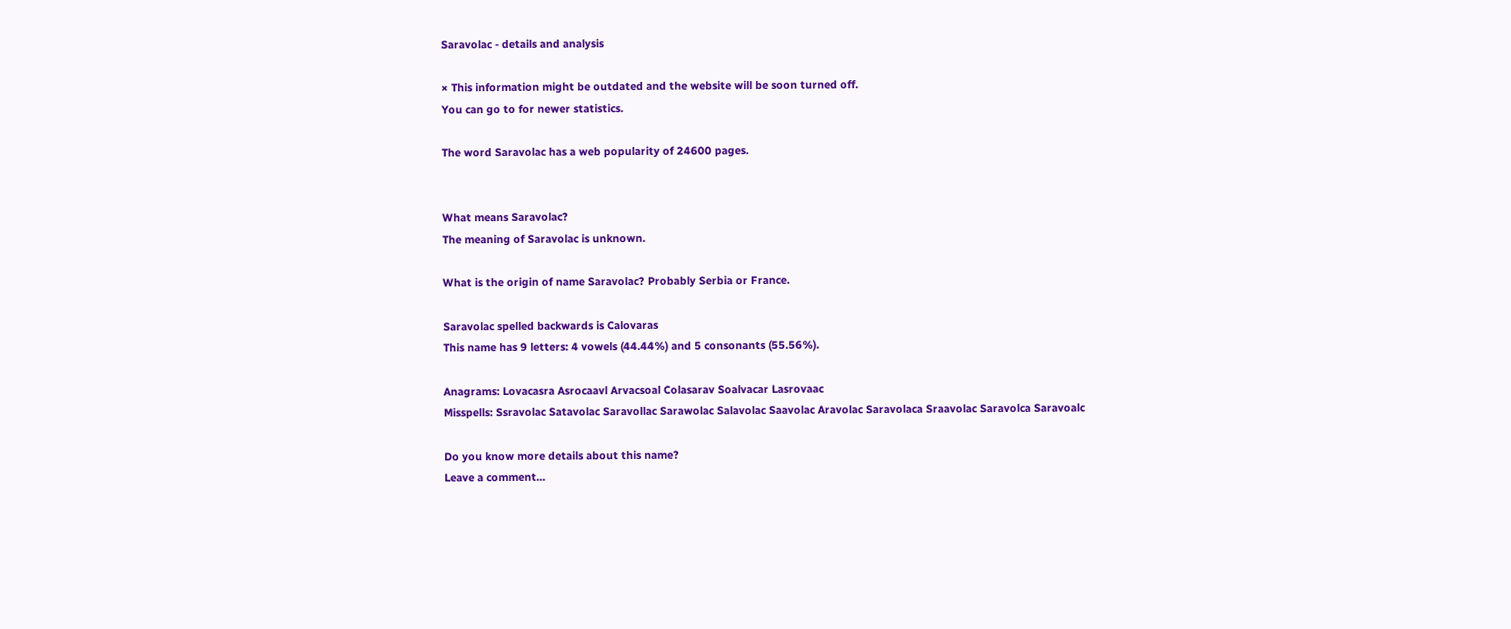Saravolac - details and analysis

× This information might be outdated and the website will be soon turned off.
You can go to for newer statistics.

The word Saravolac has a web popularity of 24600 pages.


What means Saravolac?
The meaning of Saravolac is unknown.

What is the origin of name Saravolac? Probably Serbia or France.

Saravolac spelled backwards is Calovaras
This name has 9 letters: 4 vowels (44.44%) and 5 consonants (55.56%).

Anagrams: Lovacasra Asrocaavl Arvacsoal Colasarav Soalvacar Lasrovaac
Misspells: Ssravolac Satavolac Saravollac Sarawolac Salavolac Saavolac Aravolac Saravolaca Sraavolac Saravolca Saravoalc

Do you know more details about this name?
Leave a comment...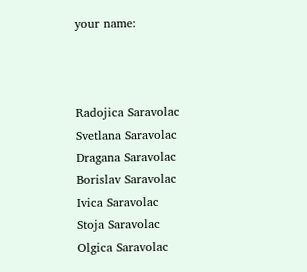your name:



Radojica Saravolac
Svetlana Saravolac
Dragana Saravolac
Borislav Saravolac
Ivica Saravolac
Stoja Saravolac
Olgica Saravolac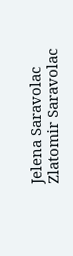Jelena Saravolac
Zlatomir Saravolac